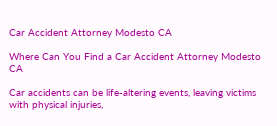Car Accident Attorney Modesto CA

Where Can You Find a Car Accident Attorney Modesto CA

Car accidents can be life-altering events, leaving victims with physical injuries,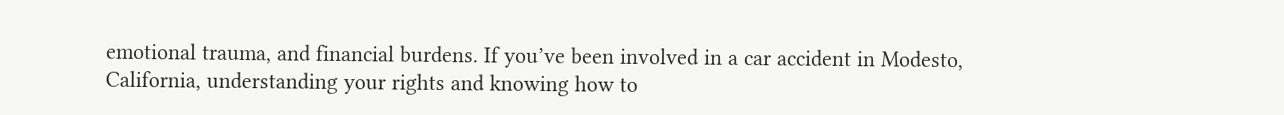emotional trauma, and financial burdens. If you’ve been involved in a car accident in Modesto, California, understanding your rights and knowing how to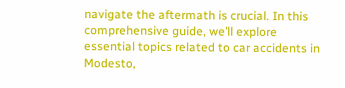navigate the aftermath is crucial. In this comprehensive guide, we’ll explore essential topics related to car accidents in Modesto,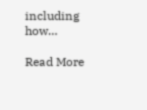including how…

Read More